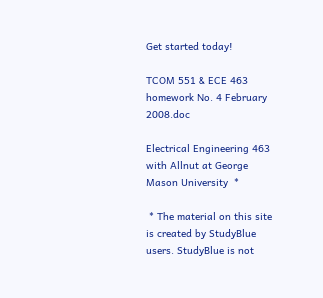Get started today!

TCOM 551 & ECE 463 homework No. 4 February 2008.doc

Electrical Engineering 463 with Allnut at George Mason University  *

 * The material on this site is created by StudyBlue users. StudyBlue is not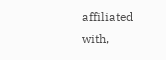affiliated with,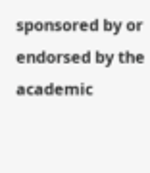sponsored by or endorsed by the academic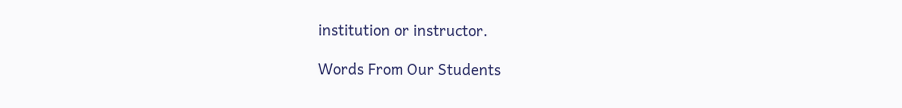institution or instructor.

Words From Our Students